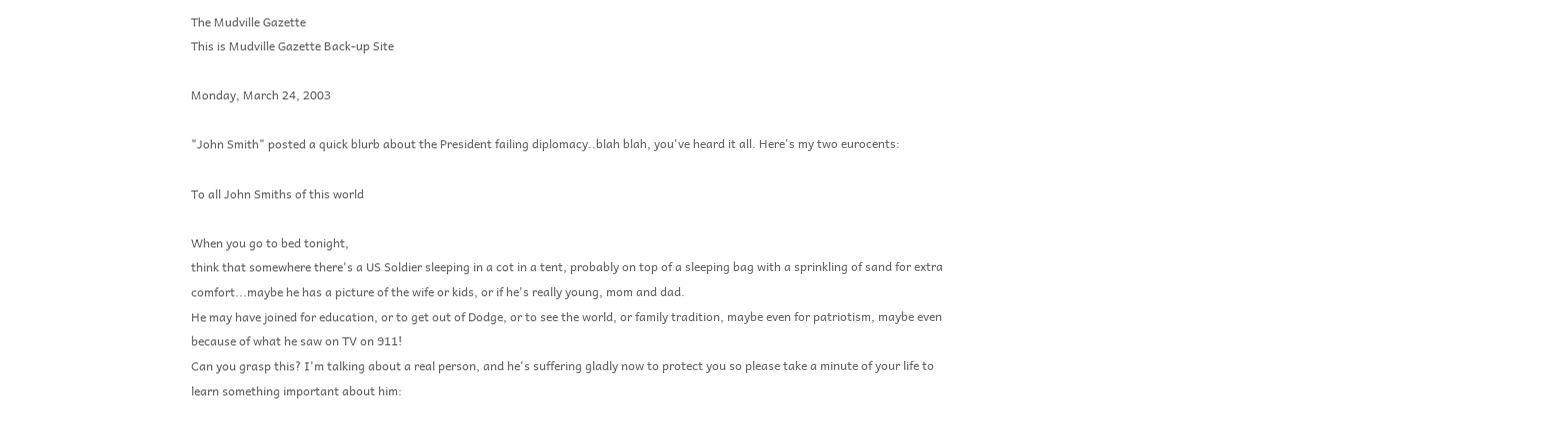The Mudville Gazette
This is Mudville Gazette Back-up Site

Monday, March 24, 2003

"John Smith" posted a quick blurb about the President failing diplomacy..blah blah, you've heard it all. Here's my two eurocents:

To all John Smiths of this world

When you go to bed tonight,
think that somewhere there's a US Soldier sleeping in a cot in a tent, probably on top of a sleeping bag with a sprinkling of sand for extra comfort...maybe he has a picture of the wife or kids, or if he's really young, mom and dad.
He may have joined for education, or to get out of Dodge, or to see the world, or family tradition, maybe even for patriotism, maybe even because of what he saw on TV on 911!
Can you grasp this? I'm talking about a real person, and he's suffering gladly now to protect you so please take a minute of your life to learn something important about him: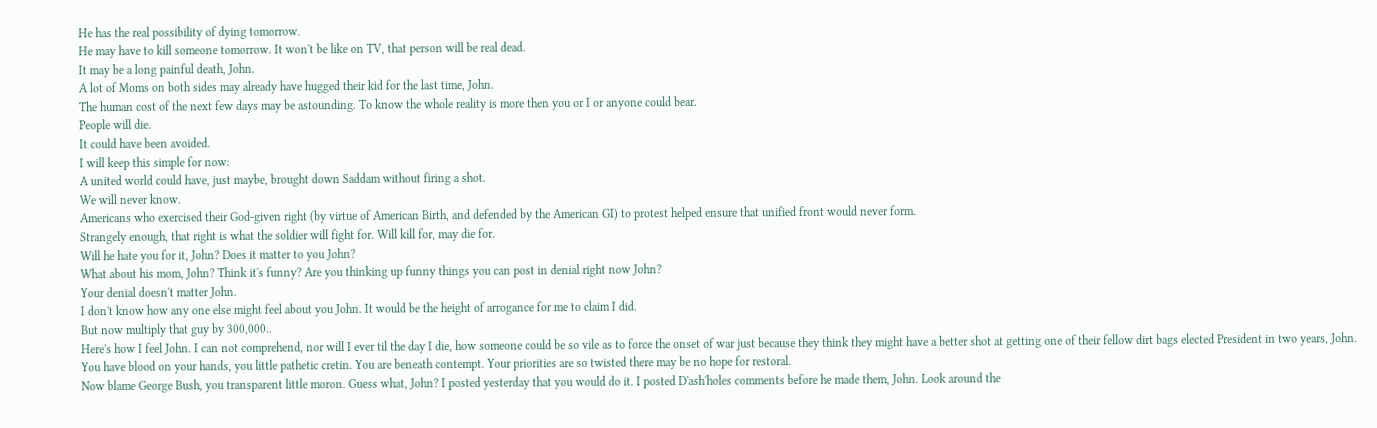He has the real possibility of dying tomorrow.
He may have to kill someone tomorrow. It won't be like on TV, that person will be real dead.
It may be a long painful death, John.
A lot of Moms on both sides may already have hugged their kid for the last time, John.
The human cost of the next few days may be astounding. To know the whole reality is more then you or I or anyone could bear.
People will die.
It could have been avoided.
I will keep this simple for now:
A united world could have, just maybe, brought down Saddam without firing a shot.
We will never know.
Americans who exercised their God-given right (by virtue of American Birth, and defended by the American GI) to protest helped ensure that unified front would never form.
Strangely enough, that right is what the soldier will fight for. Will kill for, may die for.
Will he hate you for it, John? Does it matter to you John?
What about his mom, John? Think it's funny? Are you thinking up funny things you can post in denial right now John?
Your denial doesn't matter John.
I don't know how any one else might feel about you John. It would be the height of arrogance for me to claim I did.
But now multiply that guy by 300,000..
Here's how I feel John. I can not comprehend, nor will I ever til the day I die, how someone could be so vile as to force the onset of war just because they think they might have a better shot at getting one of their fellow dirt bags elected President in two years, John.
You have blood on your hands, you little pathetic cretin. You are beneath contempt. Your priorities are so twisted there may be no hope for restoral.
Now blame George Bush, you transparent little moron. Guess what, John? I posted yesterday that you would do it. I posted D'ash'holes comments before he made them, John. Look around the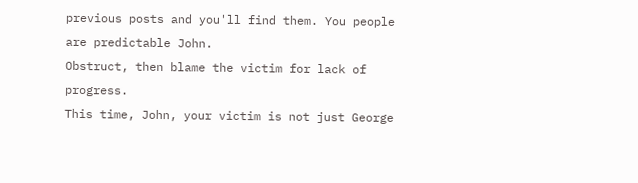previous posts and you'll find them. You people are predictable John.
Obstruct, then blame the victim for lack of progress.
This time, John, your victim is not just George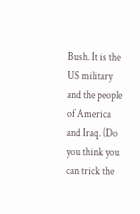Bush. It is the US military and the people of America and Iraq. (Do you think you can trick the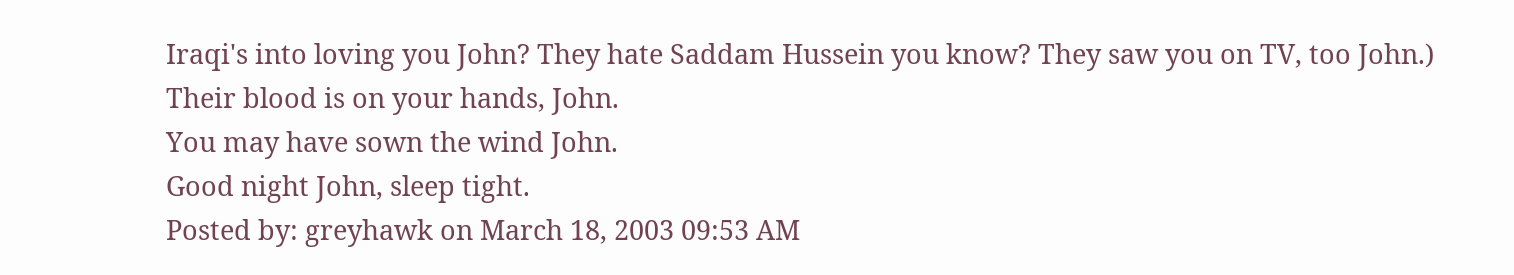Iraqi's into loving you John? They hate Saddam Hussein you know? They saw you on TV, too John.)
Their blood is on your hands, John.
You may have sown the wind John.
Good night John, sleep tight.
Posted by: greyhawk on March 18, 2003 09:53 AM